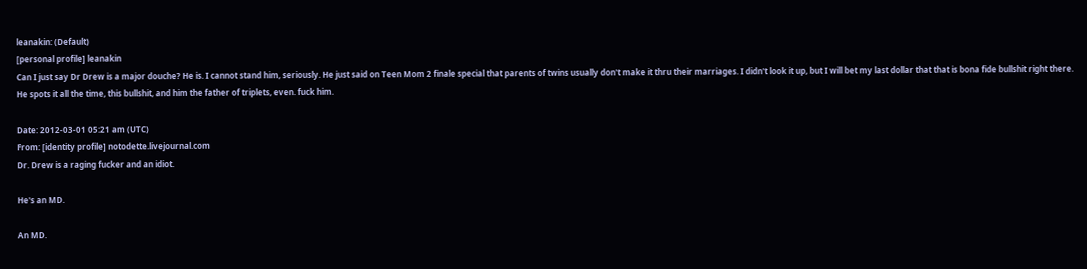leanakin: (Default)
[personal profile] leanakin
Can I just say Dr Drew is a major douche? He is. I cannot stand him, seriously. He just said on Teen Mom 2 finale special that parents of twins usually don't make it thru their marriages. I didn't look it up, but I will bet my last dollar that that is bona fide bullshit right there. He spots it all the time, this bullshit, and him the father of triplets, even. fuck him.

Date: 2012-03-01 05:21 am (UTC)
From: [identity profile] notodette.livejournal.com
Dr. Drew is a raging fucker and an idiot.

He's an MD.

An MD.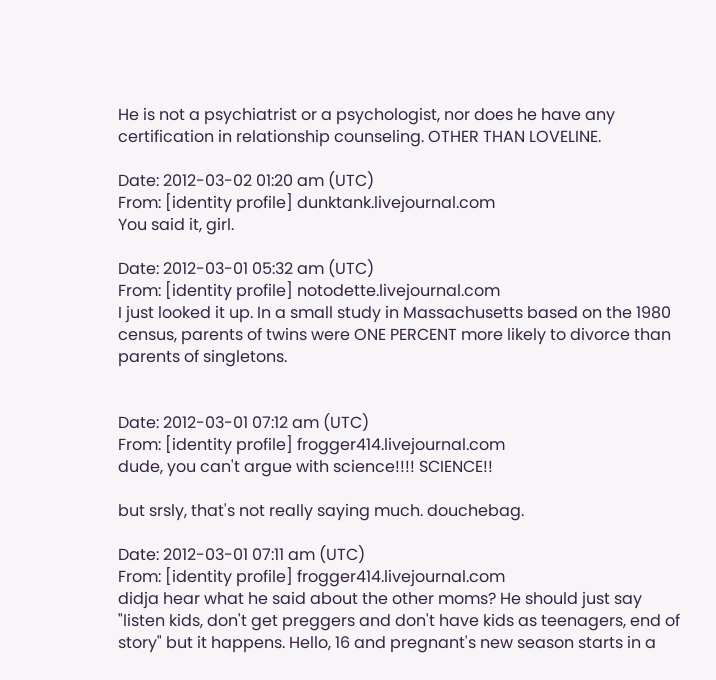He is not a psychiatrist or a psychologist, nor does he have any certification in relationship counseling. OTHER THAN LOVELINE.

Date: 2012-03-02 01:20 am (UTC)
From: [identity profile] dunktank.livejournal.com
You said it, girl.

Date: 2012-03-01 05:32 am (UTC)
From: [identity profile] notodette.livejournal.com
I just looked it up. In a small study in Massachusetts based on the 1980 census, parents of twins were ONE PERCENT more likely to divorce than parents of singletons.


Date: 2012-03-01 07:12 am (UTC)
From: [identity profile] frogger414.livejournal.com
dude, you can't argue with science!!!! SCIENCE!!

but srsly, that's not really saying much. douchebag.

Date: 2012-03-01 07:11 am (UTC)
From: [identity profile] frogger414.livejournal.com
didja hear what he said about the other moms? He should just say "listen kids, don't get preggers and don't have kids as teenagers, end of story" but it happens. Hello, 16 and pregnant's new season starts in a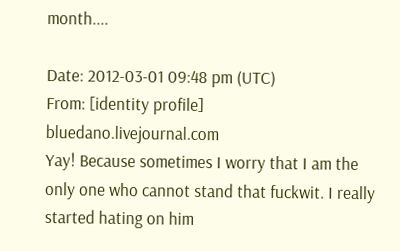month....

Date: 2012-03-01 09:48 pm (UTC)
From: [identity profile] bluedano.livejournal.com
Yay! Because sometimes I worry that I am the only one who cannot stand that fuckwit. I really started hating on him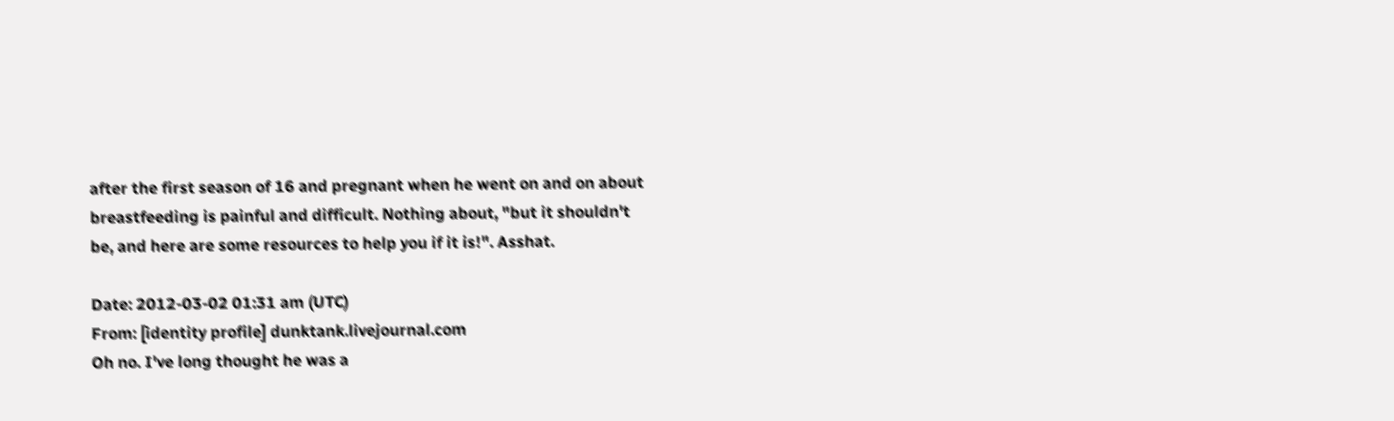after the first season of 16 and pregnant when he went on and on about breastfeeding is painful and difficult. Nothing about, "but it shouldn't be, and here are some resources to help you if it is!". Asshat.

Date: 2012-03-02 01:31 am (UTC)
From: [identity profile] dunktank.livejournal.com
Oh no. I've long thought he was a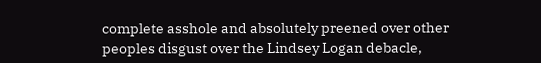complete asshole and absolutely preened over other peoples disgust over the Lindsey Logan debacle,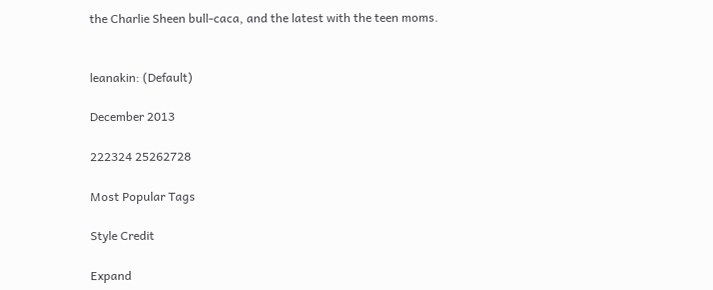the Charlie Sheen bull-caca, and the latest with the teen moms.


leanakin: (Default)

December 2013

222324 25262728

Most Popular Tags

Style Credit

Expand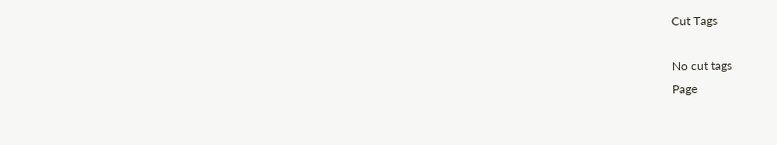Cut Tags

No cut tags
Page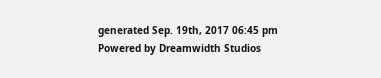generated Sep. 19th, 2017 06:45 pm
Powered by Dreamwidth Studios